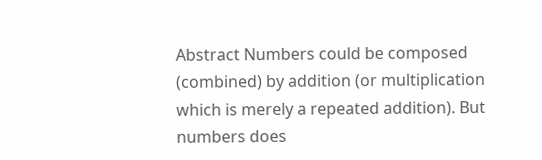Abstract Numbers could be composed (combined) by addition (or multiplication which is merely a repeated addition). But numbers does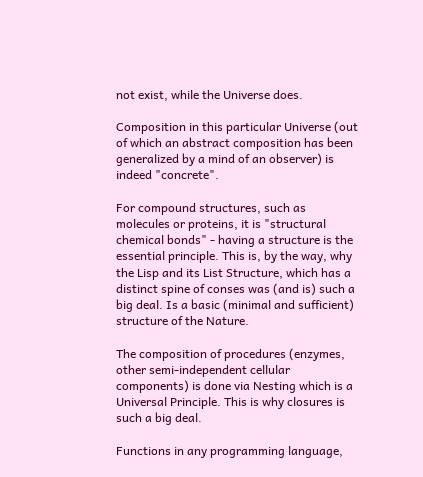not exist, while the Universe does.

Composition in this particular Universe (out of which an abstract composition has been generalized by a mind of an observer) is indeed "concrete".

For compound structures, such as molecules or proteins, it is "structural chemical bonds" - having a structure is the essential principle. This is, by the way, why the Lisp and its List Structure, which has a distinct spine of conses was (and is) such a big deal. Is a basic (minimal and sufficient) structure of the Nature.

The composition of procedures (enzymes, other semi-independent cellular components) is done via Nesting which is a Universal Principle. This is why closures is such a big deal.

Functions in any programming language,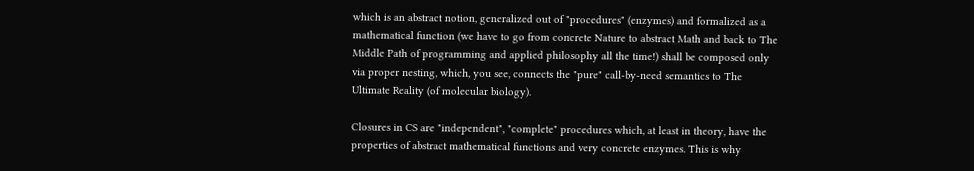which is an abstract notion, generalized out of "procedures" (enzymes) and formalized as a mathematical function (we have to go from concrete Nature to abstract Math and back to The Middle Path of programming and applied philosophy all the time!) shall be composed only via proper nesting, which, you see, connects the "pure" call-by-need semantics to The Ultimate Reality (of molecular biology).

Closures in CS are "independent", "complete" procedures which, at least in theory, have the properties of abstract mathematical functions and very concrete enzymes. This is why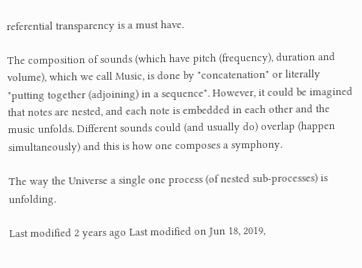referential transparency is a must have.

The composition of sounds (which have pitch (frequency), duration and volume), which we call Music, is done by "concatenation" or literally "putting together (adjoining) in a sequence". However, it could be imagined that notes are nested, and each note is embedded in each other and the music unfolds. Different sounds could (and usually do) overlap (happen simultaneously) and this is how one composes a symphony.

The way the Universe a single one process (of nested sub-processes) is unfolding.

Last modified 2 years ago Last modified on Jun 18, 2019,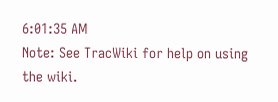6:01:35 AM
Note: See TracWiki for help on using the wiki.